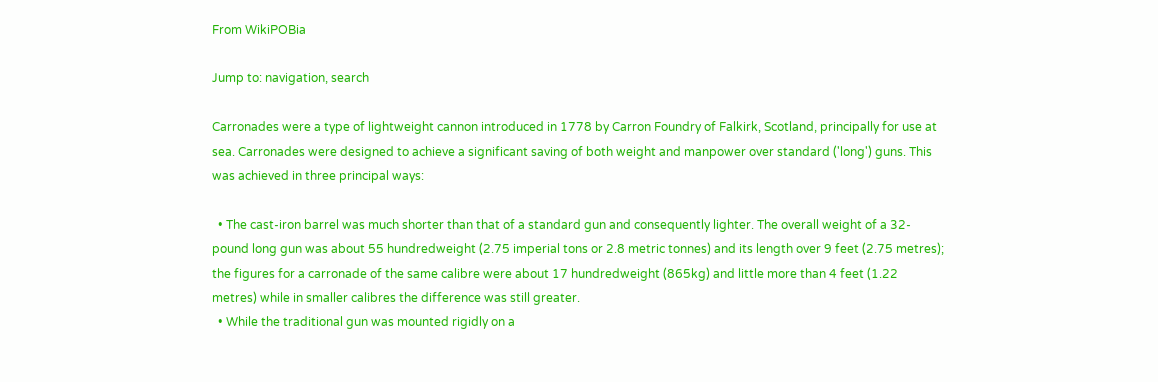From WikiPOBia

Jump to: navigation, search

Carronades were a type of lightweight cannon introduced in 1778 by Carron Foundry of Falkirk, Scotland, principally for use at sea. Carronades were designed to achieve a significant saving of both weight and manpower over standard ('long') guns. This was achieved in three principal ways:

  • The cast-iron barrel was much shorter than that of a standard gun and consequently lighter. The overall weight of a 32-pound long gun was about 55 hundredweight (2.75 imperial tons or 2.8 metric tonnes) and its length over 9 feet (2.75 metres); the figures for a carronade of the same calibre were about 17 hundredweight (865kg) and little more than 4 feet (1.22 metres) while in smaller calibres the difference was still greater.
  • While the traditional gun was mounted rigidly on a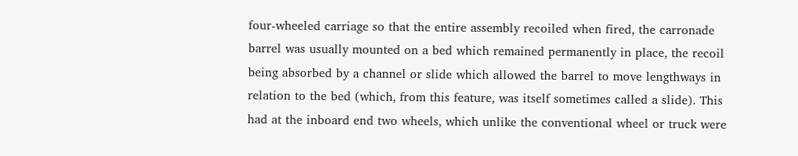four-wheeled carriage so that the entire assembly recoiled when fired, the carronade barrel was usually mounted on a bed which remained permanently in place, the recoil being absorbed by a channel or slide which allowed the barrel to move lengthways in relation to the bed (which, from this feature, was itself sometimes called a slide). This had at the inboard end two wheels, which unlike the conventional wheel or truck were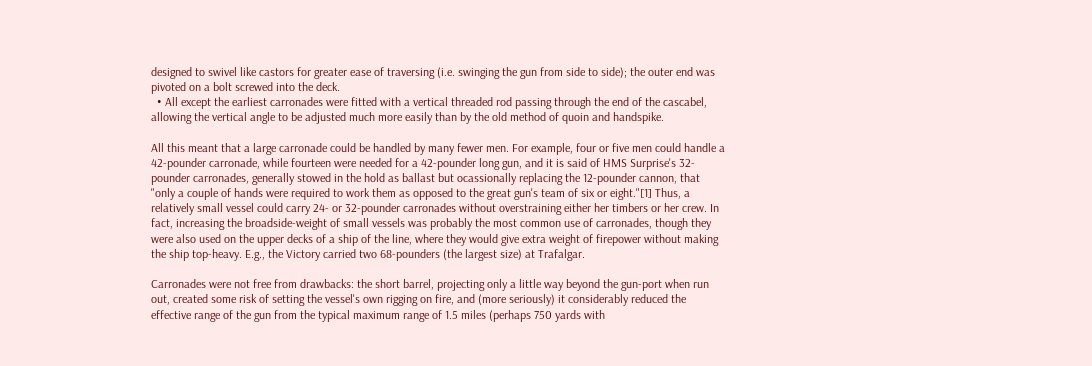designed to swivel like castors for greater ease of traversing (i.e. swinging the gun from side to side); the outer end was pivoted on a bolt screwed into the deck.
  • All except the earliest carronades were fitted with a vertical threaded rod passing through the end of the cascabel, allowing the vertical angle to be adjusted much more easily than by the old method of quoin and handspike.

All this meant that a large carronade could be handled by many fewer men. For example, four or five men could handle a 42-pounder carronade, while fourteen were needed for a 42-pounder long gun, and it is said of HMS Surprise's 32-pounder carronades, generally stowed in the hold as ballast but ocassionally replacing the 12-pounder cannon, that "only a couple of hands were required to work them as opposed to the great gun's team of six or eight."[1] Thus, a relatively small vessel could carry 24- or 32-pounder carronades without overstraining either her timbers or her crew. In fact, increasing the broadside-weight of small vessels was probably the most common use of carronades, though they were also used on the upper decks of a ship of the line, where they would give extra weight of firepower without making the ship top-heavy. E.g., the Victory carried two 68-pounders (the largest size) at Trafalgar.

Carronades were not free from drawbacks: the short barrel, projecting only a little way beyond the gun-port when run out, created some risk of setting the vessel's own rigging on fire, and (more seriously) it considerably reduced the effective range of the gun from the typical maximum range of 1.5 miles (perhaps 750 yards with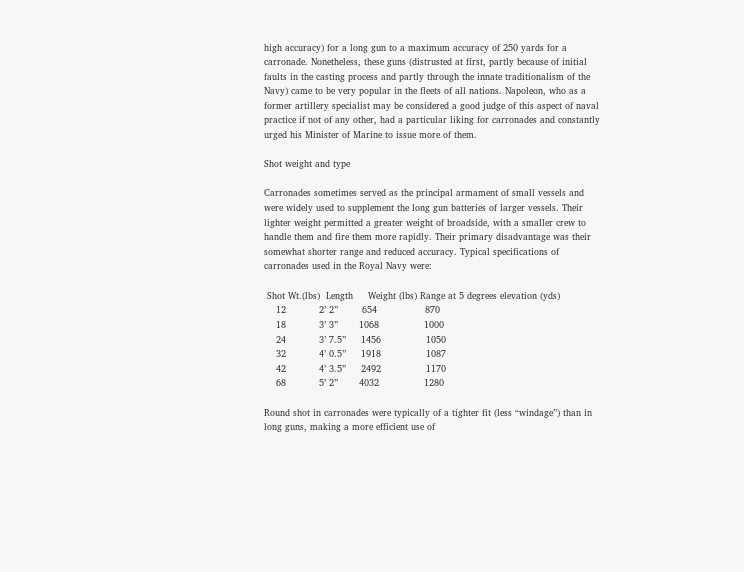high accuracy) for a long gun to a maximum accuracy of 250 yards for a carronade. Nonetheless, these guns (distrusted at first, partly because of initial faults in the casting process and partly through the innate traditionalism of the Navy) came to be very popular in the fleets of all nations. Napoleon, who as a former artillery specialist may be considered a good judge of this aspect of naval practice if not of any other, had a particular liking for carronades and constantly urged his Minister of Marine to issue more of them.

Shot weight and type

Carronades sometimes served as the principal armament of small vessels and were widely used to supplement the long gun batteries of larger vessels. Their lighter weight permitted a greater weight of broadside, with a smaller crew to handle them and fire them more rapidly. Their primary disadvantage was their somewhat shorter range and reduced accuracy. Typical specifications of carronades used in the Royal Navy were:

 Shot Wt.(lbs)  Length     Weight (lbs) Range at 5 degrees elevation (yds)
    12           2’ 2”        654                870
    18           3’ 3”       1068               1000
    24           3’ 7.5”     1456               1050
    32           4’ 0.5”     1918               1087
    42           4’ 3.5”     2492               1170
    68           5’ 2”       4032               1280

Round shot in carronades were typically of a tighter fit (less “windage”) than in long guns, making a more efficient use of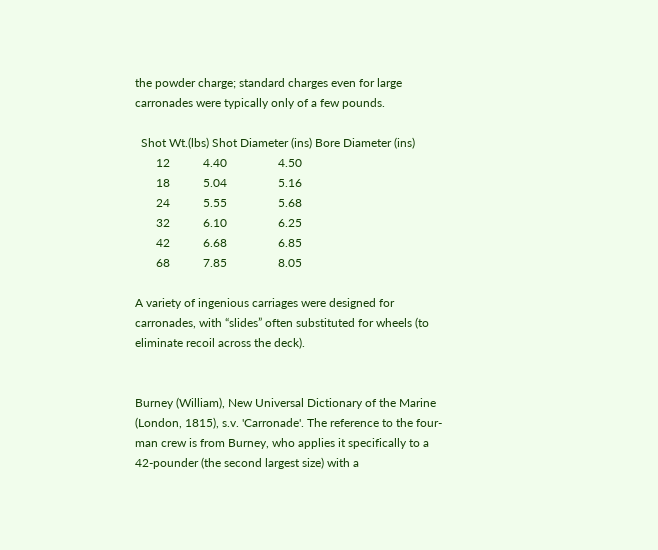the powder charge; standard charges even for large carronades were typically only of a few pounds.

  Shot Wt.(lbs) Shot Diameter (ins) Bore Diameter (ins)
       12           4.40                 4.50
       18           5.04                 5.16
       24           5.55                 5.68
       32           6.10                 6.25
       42           6.68                 6.85
       68           7.85                 8.05

A variety of ingenious carriages were designed for carronades, with “slides” often substituted for wheels (to eliminate recoil across the deck).


Burney (William), New Universal Dictionary of the Marine (London, 1815), s.v. 'Carronade'. The reference to the four-man crew is from Burney, who applies it specifically to a 42-pounder (the second largest size) with a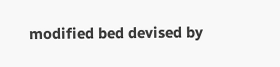modified bed devised by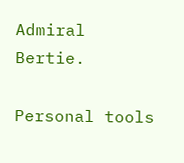Admiral Bertie.

Personal tools